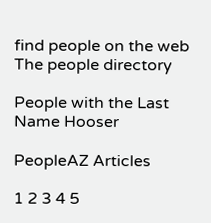find people on the web
The people directory

People with the Last Name Hooser

PeopleAZ Articles

1 2 3 4 5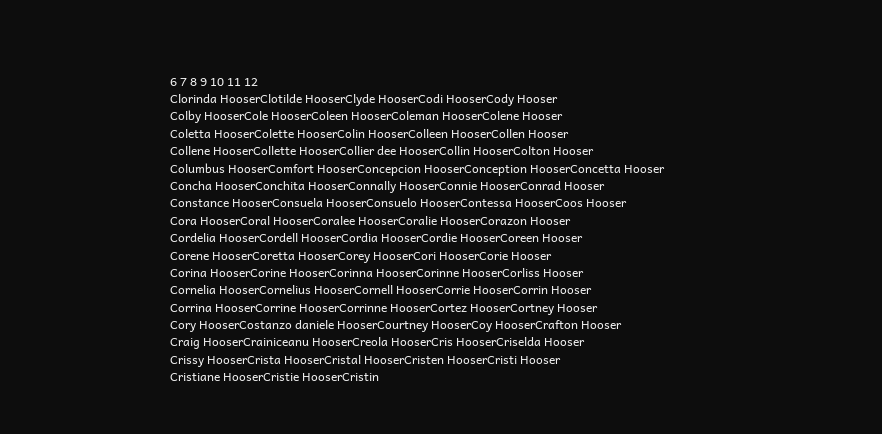6 7 8 9 10 11 12
Clorinda HooserClotilde HooserClyde HooserCodi HooserCody Hooser
Colby HooserCole HooserColeen HooserColeman HooserColene Hooser
Coletta HooserColette HooserColin HooserColleen HooserCollen Hooser
Collene HooserCollette HooserCollier dee HooserCollin HooserColton Hooser
Columbus HooserComfort HooserConcepcion HooserConception HooserConcetta Hooser
Concha HooserConchita HooserConnally HooserConnie HooserConrad Hooser
Constance HooserConsuela HooserConsuelo HooserContessa HooserCoos Hooser
Cora HooserCoral HooserCoralee HooserCoralie HooserCorazon Hooser
Cordelia HooserCordell HooserCordia HooserCordie HooserCoreen Hooser
Corene HooserCoretta HooserCorey HooserCori HooserCorie Hooser
Corina HooserCorine HooserCorinna HooserCorinne HooserCorliss Hooser
Cornelia HooserCornelius HooserCornell HooserCorrie HooserCorrin Hooser
Corrina HooserCorrine HooserCorrinne HooserCortez HooserCortney Hooser
Cory HooserCostanzo daniele HooserCourtney HooserCoy HooserCrafton Hooser
Craig HooserCrainiceanu HooserCreola HooserCris HooserCriselda Hooser
Crissy HooserCrista HooserCristal HooserCristen HooserCristi Hooser
Cristiane HooserCristie HooserCristin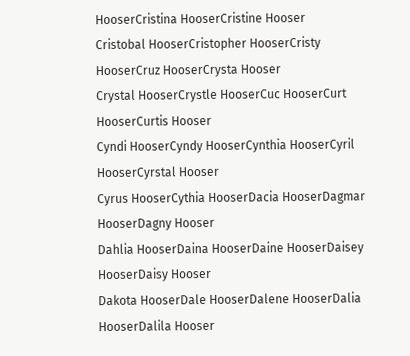HooserCristina HooserCristine Hooser
Cristobal HooserCristopher HooserCristy HooserCruz HooserCrysta Hooser
Crystal HooserCrystle HooserCuc HooserCurt HooserCurtis Hooser
Cyndi HooserCyndy HooserCynthia HooserCyril HooserCyrstal Hooser
Cyrus HooserCythia HooserDacia HooserDagmar HooserDagny Hooser
Dahlia HooserDaina HooserDaine HooserDaisey HooserDaisy Hooser
Dakota HooserDale HooserDalene HooserDalia HooserDalila Hooser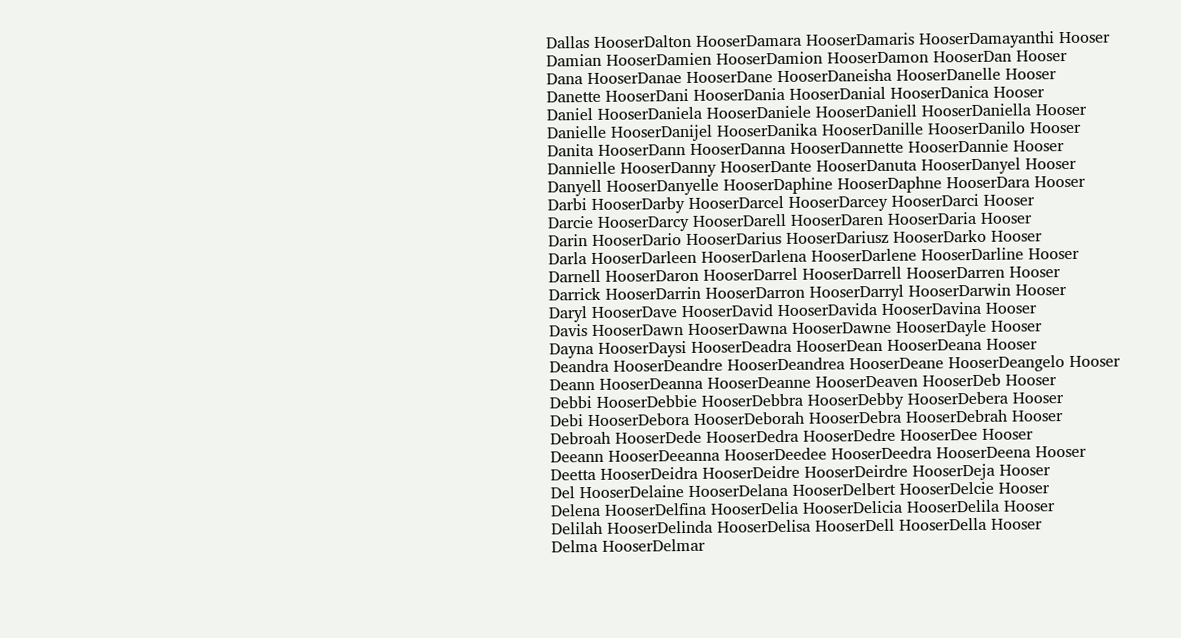Dallas HooserDalton HooserDamara HooserDamaris HooserDamayanthi Hooser
Damian HooserDamien HooserDamion HooserDamon HooserDan Hooser
Dana HooserDanae HooserDane HooserDaneisha HooserDanelle Hooser
Danette HooserDani HooserDania HooserDanial HooserDanica Hooser
Daniel HooserDaniela HooserDaniele HooserDaniell HooserDaniella Hooser
Danielle HooserDanijel HooserDanika HooserDanille HooserDanilo Hooser
Danita HooserDann HooserDanna HooserDannette HooserDannie Hooser
Dannielle HooserDanny HooserDante HooserDanuta HooserDanyel Hooser
Danyell HooserDanyelle HooserDaphine HooserDaphne HooserDara Hooser
Darbi HooserDarby HooserDarcel HooserDarcey HooserDarci Hooser
Darcie HooserDarcy HooserDarell HooserDaren HooserDaria Hooser
Darin HooserDario HooserDarius HooserDariusz HooserDarko Hooser
Darla HooserDarleen HooserDarlena HooserDarlene HooserDarline Hooser
Darnell HooserDaron HooserDarrel HooserDarrell HooserDarren Hooser
Darrick HooserDarrin HooserDarron HooserDarryl HooserDarwin Hooser
Daryl HooserDave HooserDavid HooserDavida HooserDavina Hooser
Davis HooserDawn HooserDawna HooserDawne HooserDayle Hooser
Dayna HooserDaysi HooserDeadra HooserDean HooserDeana Hooser
Deandra HooserDeandre HooserDeandrea HooserDeane HooserDeangelo Hooser
Deann HooserDeanna HooserDeanne HooserDeaven HooserDeb Hooser
Debbi HooserDebbie HooserDebbra HooserDebby HooserDebera Hooser
Debi HooserDebora HooserDeborah HooserDebra HooserDebrah Hooser
Debroah HooserDede HooserDedra HooserDedre HooserDee Hooser
Deeann HooserDeeanna HooserDeedee HooserDeedra HooserDeena Hooser
Deetta HooserDeidra HooserDeidre HooserDeirdre HooserDeja Hooser
Del HooserDelaine HooserDelana HooserDelbert HooserDelcie Hooser
Delena HooserDelfina HooserDelia HooserDelicia HooserDelila Hooser
Delilah HooserDelinda HooserDelisa HooserDell HooserDella Hooser
Delma HooserDelmar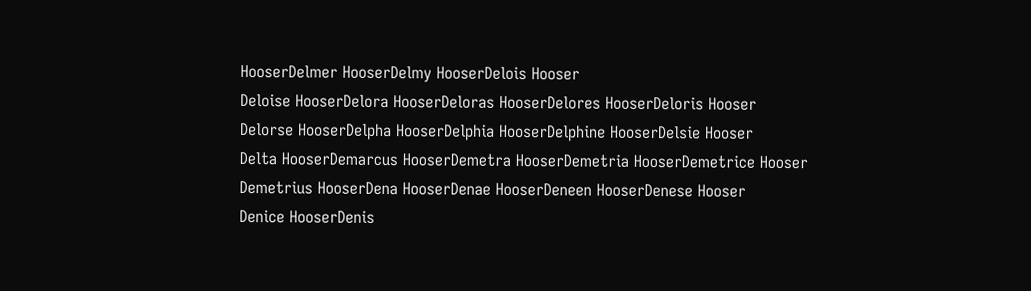HooserDelmer HooserDelmy HooserDelois Hooser
Deloise HooserDelora HooserDeloras HooserDelores HooserDeloris Hooser
Delorse HooserDelpha HooserDelphia HooserDelphine HooserDelsie Hooser
Delta HooserDemarcus HooserDemetra HooserDemetria HooserDemetrice Hooser
Demetrius HooserDena HooserDenae HooserDeneen HooserDenese Hooser
Denice HooserDenis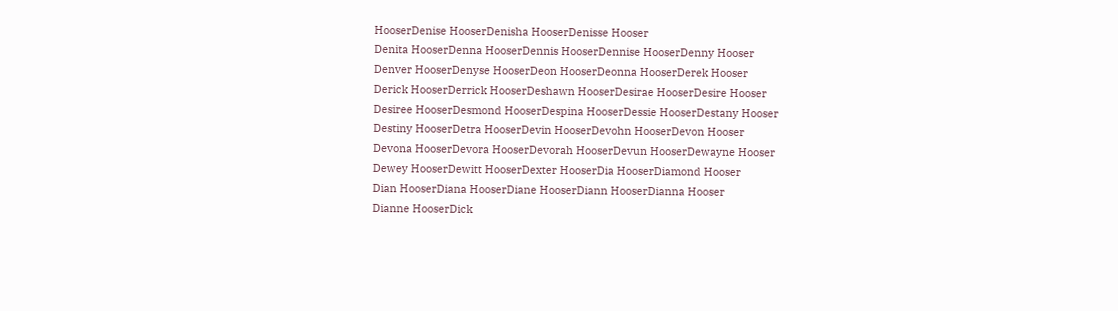HooserDenise HooserDenisha HooserDenisse Hooser
Denita HooserDenna HooserDennis HooserDennise HooserDenny Hooser
Denver HooserDenyse HooserDeon HooserDeonna HooserDerek Hooser
Derick HooserDerrick HooserDeshawn HooserDesirae HooserDesire Hooser
Desiree HooserDesmond HooserDespina HooserDessie HooserDestany Hooser
Destiny HooserDetra HooserDevin HooserDevohn HooserDevon Hooser
Devona HooserDevora HooserDevorah HooserDevun HooserDewayne Hooser
Dewey HooserDewitt HooserDexter HooserDia HooserDiamond Hooser
Dian HooserDiana HooserDiane HooserDiann HooserDianna Hooser
Dianne HooserDick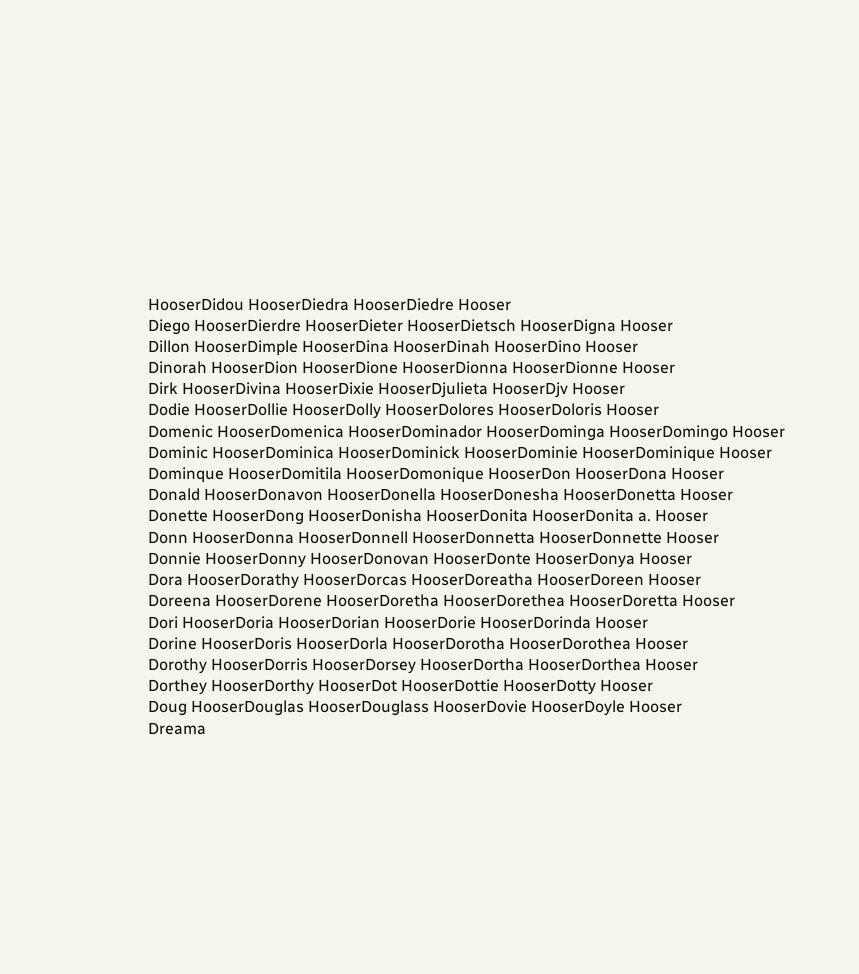HooserDidou HooserDiedra HooserDiedre Hooser
Diego HooserDierdre HooserDieter HooserDietsch HooserDigna Hooser
Dillon HooserDimple HooserDina HooserDinah HooserDino Hooser
Dinorah HooserDion HooserDione HooserDionna HooserDionne Hooser
Dirk HooserDivina HooserDixie HooserDjulieta HooserDjv Hooser
Dodie HooserDollie HooserDolly HooserDolores HooserDoloris Hooser
Domenic HooserDomenica HooserDominador HooserDominga HooserDomingo Hooser
Dominic HooserDominica HooserDominick HooserDominie HooserDominique Hooser
Dominque HooserDomitila HooserDomonique HooserDon HooserDona Hooser
Donald HooserDonavon HooserDonella HooserDonesha HooserDonetta Hooser
Donette HooserDong HooserDonisha HooserDonita HooserDonita a. Hooser
Donn HooserDonna HooserDonnell HooserDonnetta HooserDonnette Hooser
Donnie HooserDonny HooserDonovan HooserDonte HooserDonya Hooser
Dora HooserDorathy HooserDorcas HooserDoreatha HooserDoreen Hooser
Doreena HooserDorene HooserDoretha HooserDorethea HooserDoretta Hooser
Dori HooserDoria HooserDorian HooserDorie HooserDorinda Hooser
Dorine HooserDoris HooserDorla HooserDorotha HooserDorothea Hooser
Dorothy HooserDorris HooserDorsey HooserDortha HooserDorthea Hooser
Dorthey HooserDorthy HooserDot HooserDottie HooserDotty Hooser
Doug HooserDouglas HooserDouglass HooserDovie HooserDoyle Hooser
Dreama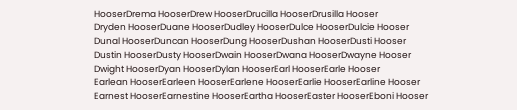HooserDrema HooserDrew HooserDrucilla HooserDrusilla Hooser
Dryden HooserDuane HooserDudley HooserDulce HooserDulcie Hooser
Dunal HooserDuncan HooserDung HooserDushan HooserDusti Hooser
Dustin HooserDusty HooserDwain HooserDwana HooserDwayne Hooser
Dwight HooserDyan HooserDylan HooserEarl HooserEarle Hooser
Earlean HooserEarleen HooserEarlene HooserEarlie HooserEarline Hooser
Earnest HooserEarnestine HooserEartha HooserEaster HooserEboni Hooser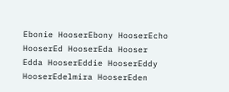Ebonie HooserEbony HooserEcho HooserEd HooserEda Hooser
Edda HooserEddie HooserEddy HooserEdelmira HooserEden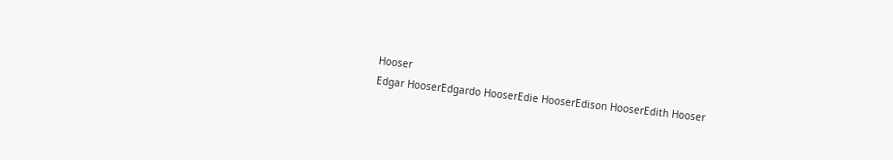Hooser
Edgar HooserEdgardo HooserEdie HooserEdison HooserEdith Hooser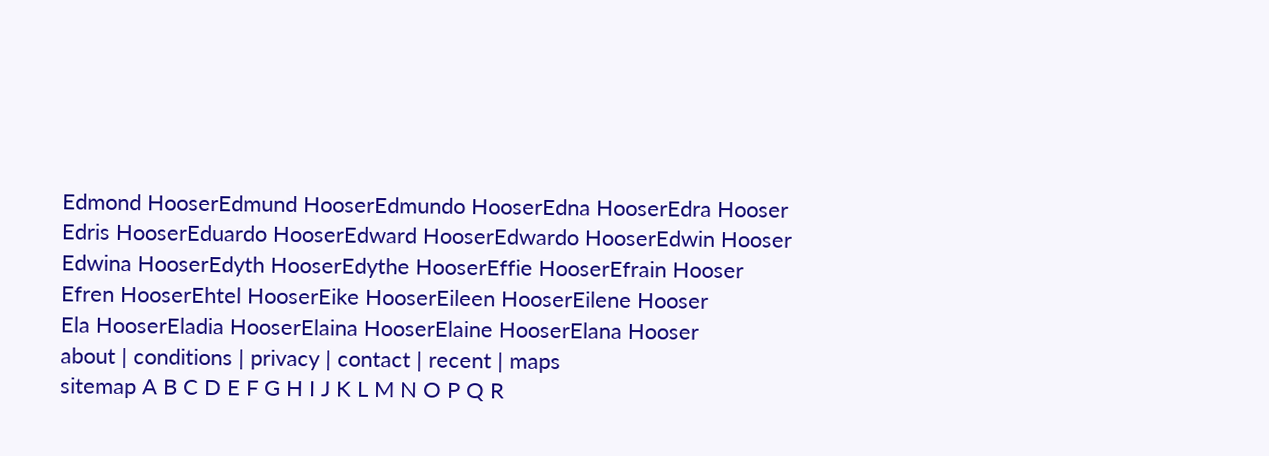Edmond HooserEdmund HooserEdmundo HooserEdna HooserEdra Hooser
Edris HooserEduardo HooserEdward HooserEdwardo HooserEdwin Hooser
Edwina HooserEdyth HooserEdythe HooserEffie HooserEfrain Hooser
Efren HooserEhtel HooserEike HooserEileen HooserEilene Hooser
Ela HooserEladia HooserElaina HooserElaine HooserElana Hooser
about | conditions | privacy | contact | recent | maps
sitemap A B C D E F G H I J K L M N O P Q R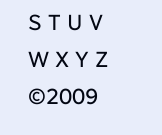S T U V W X Y Z ©2009